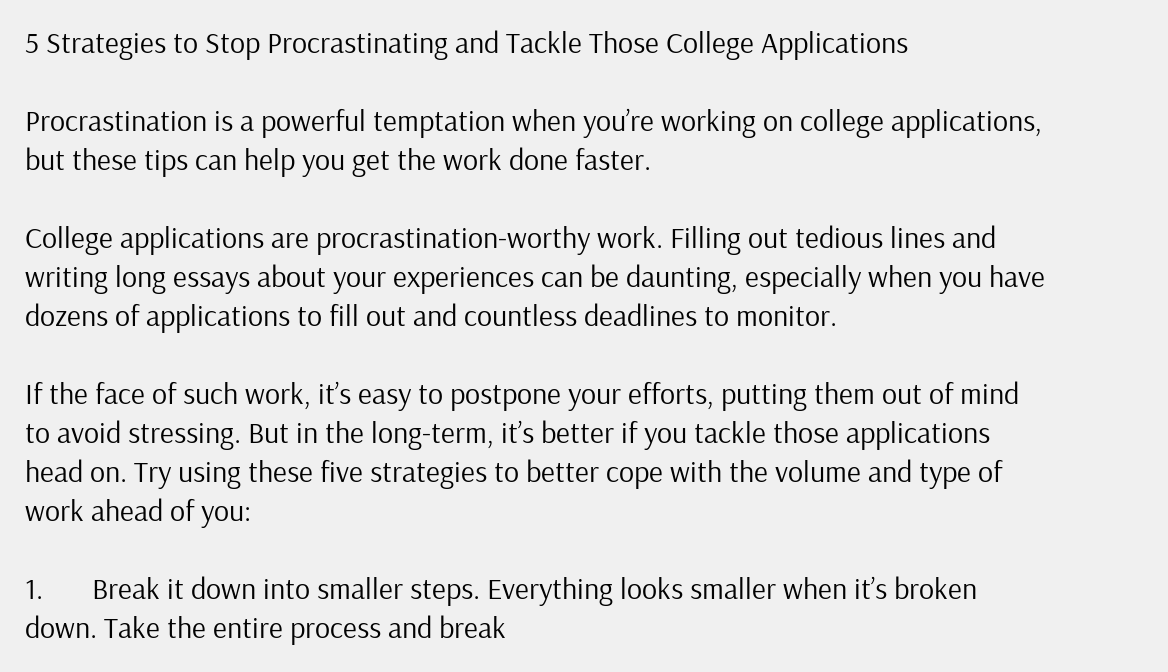5 Strategies to Stop Procrastinating and Tackle Those College Applications

Procrastination is a powerful temptation when you’re working on college applications, but these tips can help you get the work done faster.

College applications are procrastination-worthy work. Filling out tedious lines and writing long essays about your experiences can be daunting, especially when you have dozens of applications to fill out and countless deadlines to monitor.

If the face of such work, it’s easy to postpone your efforts, putting them out of mind to avoid stressing. But in the long-term, it’s better if you tackle those applications head on. Try using these five strategies to better cope with the volume and type of work ahead of you:

1.       Break it down into smaller steps. Everything looks smaller when it’s broken down. Take the entire process and break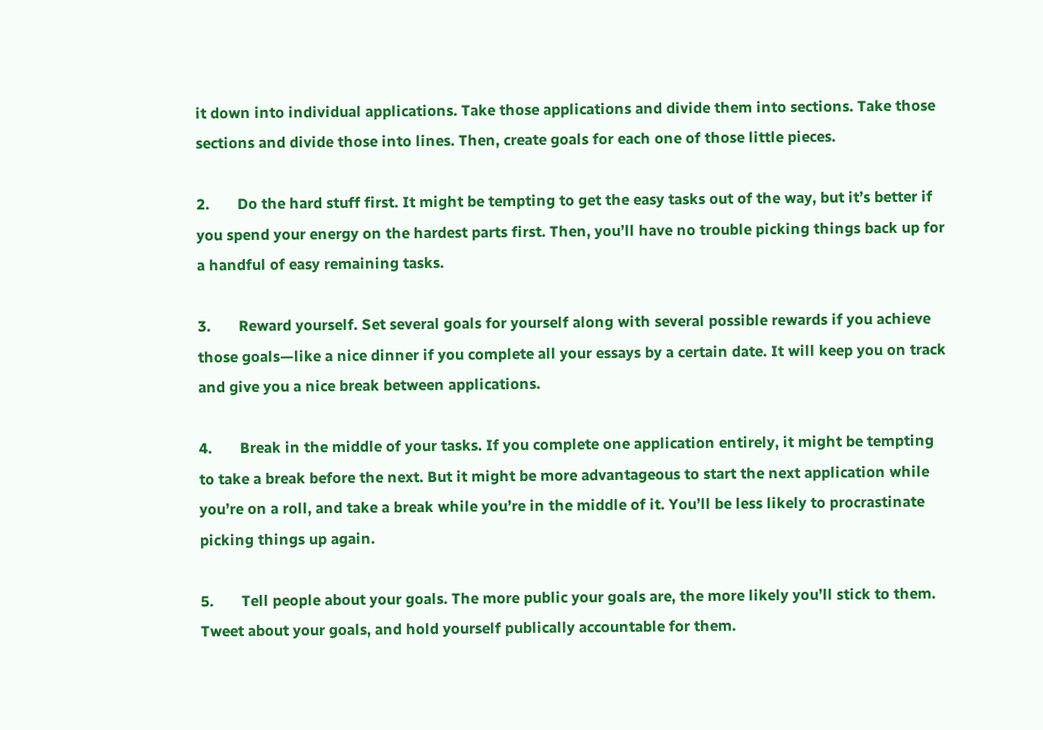it down into individual applications. Take those applications and divide them into sections. Take those sections and divide those into lines. Then, create goals for each one of those little pieces.

2.       Do the hard stuff first. It might be tempting to get the easy tasks out of the way, but it’s better if you spend your energy on the hardest parts first. Then, you’ll have no trouble picking things back up for a handful of easy remaining tasks.

3.       Reward yourself. Set several goals for yourself along with several possible rewards if you achieve those goals—like a nice dinner if you complete all your essays by a certain date. It will keep you on track and give you a nice break between applications.

4.       Break in the middle of your tasks. If you complete one application entirely, it might be tempting to take a break before the next. But it might be more advantageous to start the next application while you’re on a roll, and take a break while you’re in the middle of it. You’ll be less likely to procrastinate picking things up again.

5.       Tell people about your goals. The more public your goals are, the more likely you’ll stick to them. Tweet about your goals, and hold yourself publically accountable for them.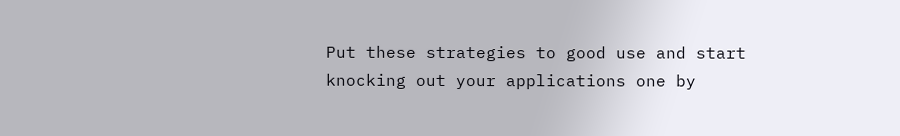Put these strategies to good use and start knocking out your applications one by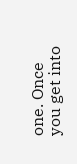one. Once you get into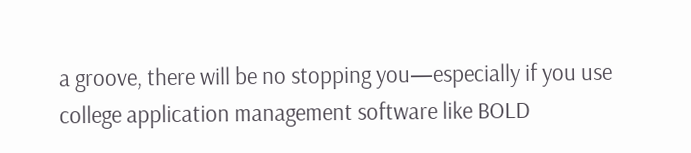a groove, there will be no stopping you—especially if you use college application management software like BOLD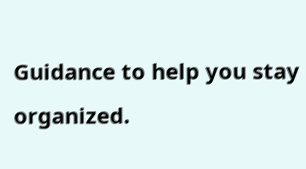Guidance to help you stay organized.